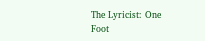The Lyricist: One Foot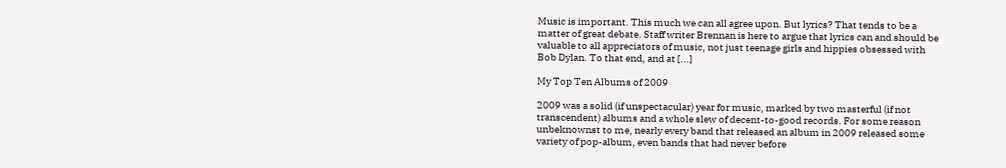Music is important. This much we can all agree upon. But lyrics? That tends to be a matter of great debate. Staff writer Brennan is here to argue that lyrics can and should be valuable to all appreciators of music, not just teenage girls and hippies obsessed with Bob Dylan. To that end, and at [...]

My Top Ten Albums of 2009

2009 was a solid (if unspectacular) year for music, marked by two masterful (if not transcendent) albums and a whole slew of decent-to-good records. For some reason unbeknownst to me, nearly every band that released an album in 2009 released some variety of pop-album, even bands that had never before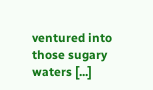ventured into those sugary waters [...]